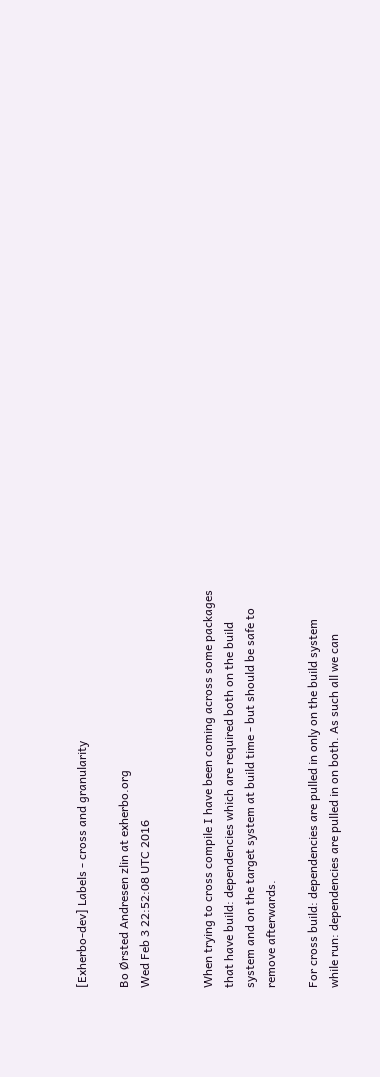[Exherbo-dev] Labels - cross and granularity

Bo Ørsted Andresen zlin at exherbo.org
Wed Feb 3 22:52:08 UTC 2016


When trying to cross compile I have been coming across some packages
that have build: dependencies which are required both on the build
system and on the target system at build time - but should be safe to
remove afterwards.

For cross build: dependencies are pulled in only on the build system
while run: dependencies are pulled in on both. As such all we can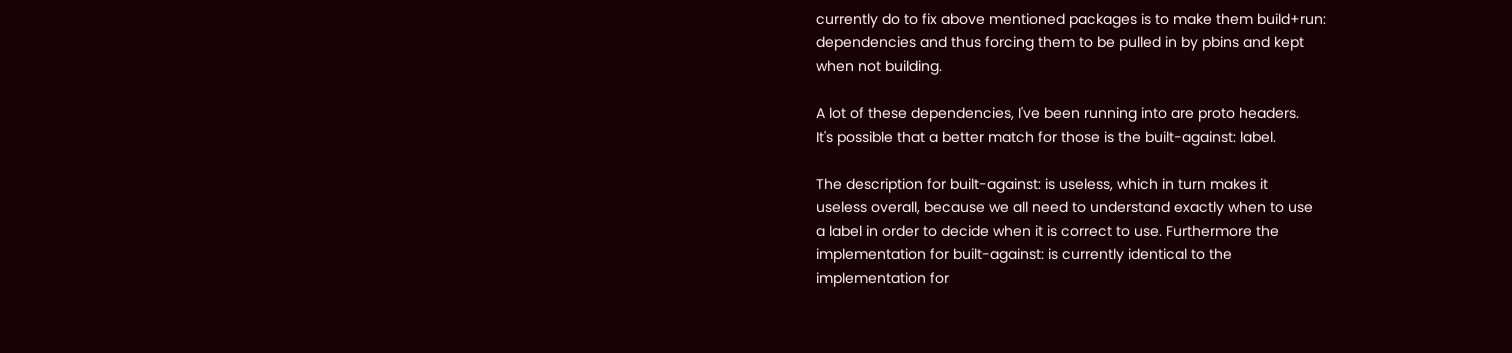currently do to fix above mentioned packages is to make them build+run:
dependencies and thus forcing them to be pulled in by pbins and kept
when not building.

A lot of these dependencies, I've been running into are proto headers.
It's possible that a better match for those is the built-against: label.

The description for built-against: is useless, which in turn makes it
useless overall, because we all need to understand exactly when to use
a label in order to decide when it is correct to use. Furthermore the
implementation for built-against: is currently identical to the
implementation for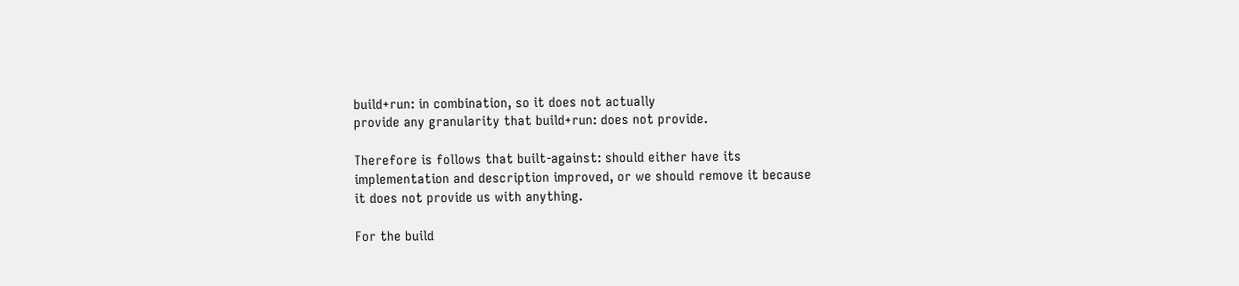build+run: in combination, so it does not actually
provide any granularity that build+run: does not provide.

Therefore is follows that built-against: should either have its
implementation and description improved, or we should remove it because
it does not provide us with anything.

For the build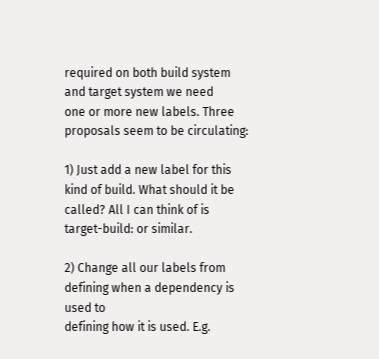required on both build system and target system we need
one or more new labels. Three proposals seem to be circulating:

1) Just add a new label for this kind of build. What should it be
called? All I can think of is target-build: or similar.

2) Change all our labels from defining when a dependency is used to
defining how it is used. E.g.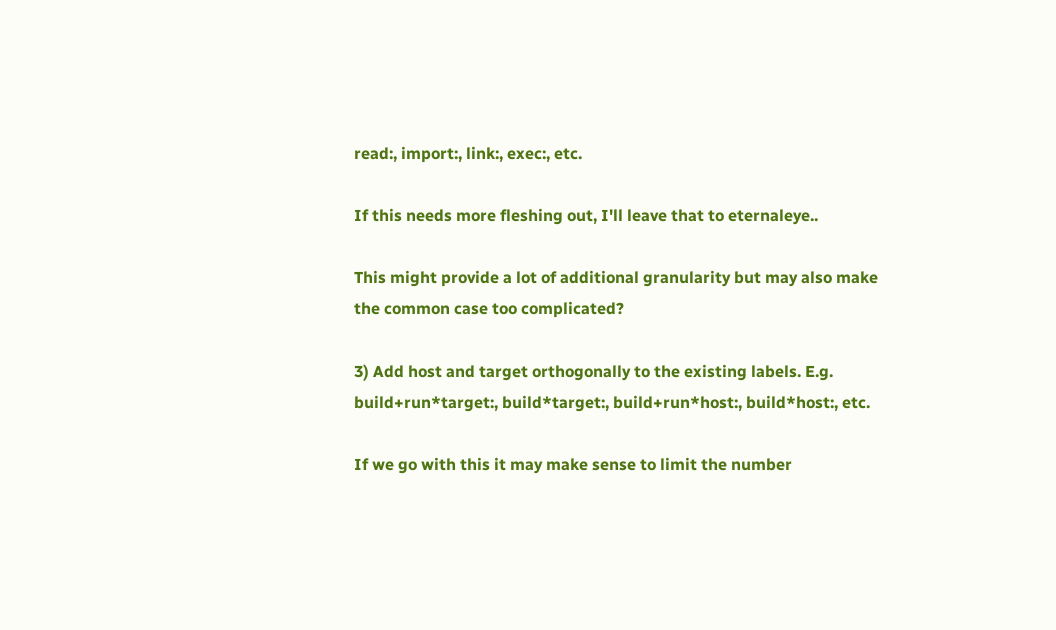read:, import:, link:, exec:, etc.

If this needs more fleshing out, I'll leave that to eternaleye..

This might provide a lot of additional granularity but may also make
the common case too complicated?

3) Add host and target orthogonally to the existing labels. E.g.
build+run*target:, build*target:, build+run*host:, build*host:, etc.

If we go with this it may make sense to limit the number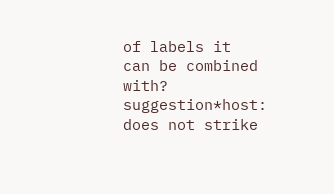of labels it
can be combined with? suggestion*host: does not strike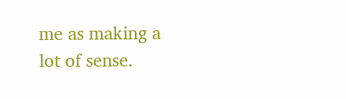me as making a
lot of sense.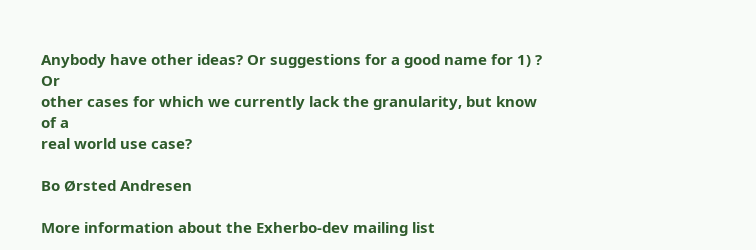Anybody have other ideas? Or suggestions for a good name for 1) ? Or
other cases for which we currently lack the granularity, but know of a
real world use case?

Bo Ørsted Andresen

More information about the Exherbo-dev mailing list